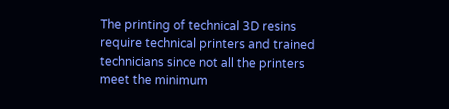The printing of technical 3D resins require technical printers and trained technicians since not all the printers meet the minimum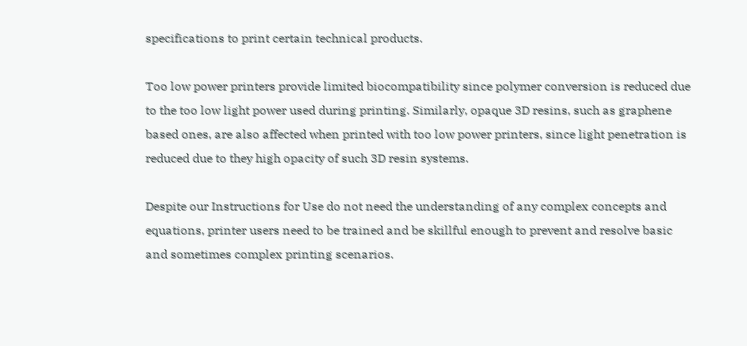specifications to print certain technical products.

Too low power printers provide limited biocompatibility since polymer conversion is reduced due to the too low light power used during printing. Similarly, opaque 3D resins, such as graphene based ones, are also affected when printed with too low power printers, since light penetration is reduced due to they high opacity of such 3D resin systems.

Despite our Instructions for Use do not need the understanding of any complex concepts and equations, printer users need to be trained and be skillful enough to prevent and resolve basic and sometimes complex printing scenarios.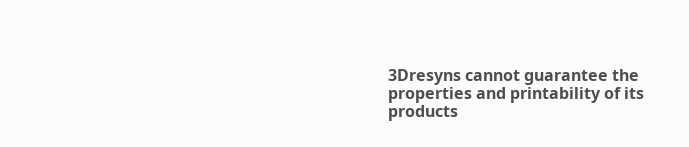3Dresyns cannot guarantee the properties and printability of its products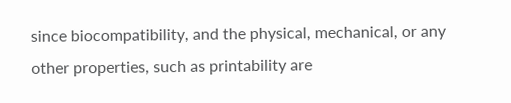since biocompatibility, and the physical, mechanical, or any other properties, such as printability are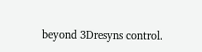beyond 3Dresyns control.